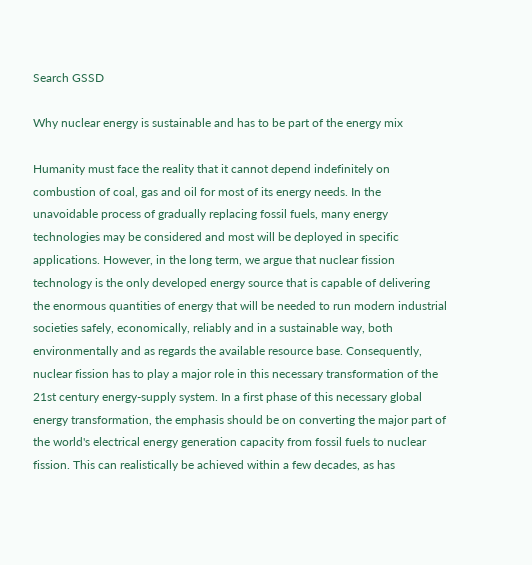Search GSSD

Why nuclear energy is sustainable and has to be part of the energy mix

Humanity must face the reality that it cannot depend indefinitely on combustion of coal, gas and oil for most of its energy needs. In the unavoidable process of gradually replacing fossil fuels, many energy technologies may be considered and most will be deployed in specific applications. However, in the long term, we argue that nuclear fission technology is the only developed energy source that is capable of delivering the enormous quantities of energy that will be needed to run modern industrial societies safely, economically, reliably and in a sustainable way, both environmentally and as regards the available resource base. Consequently, nuclear fission has to play a major role in this necessary transformation of the 21st century energy-supply system. In a first phase of this necessary global energy transformation, the emphasis should be on converting the major part of the world's electrical energy generation capacity from fossil fuels to nuclear fission. This can realistically be achieved within a few decades, as has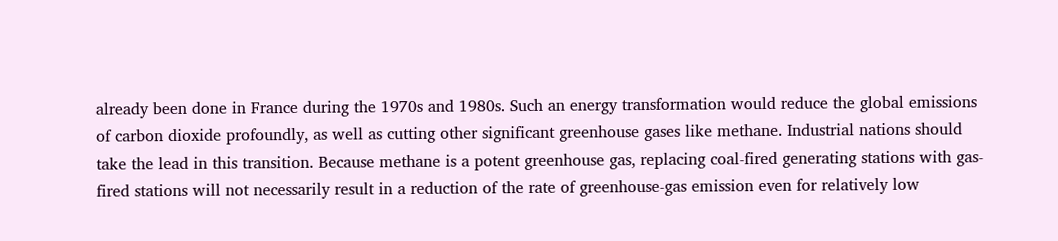already been done in France during the 1970s and 1980s. Such an energy transformation would reduce the global emissions of carbon dioxide profoundly, as well as cutting other significant greenhouse gases like methane. Industrial nations should take the lead in this transition. Because methane is a potent greenhouse gas, replacing coal-fired generating stations with gas-fired stations will not necessarily result in a reduction of the rate of greenhouse-gas emission even for relatively low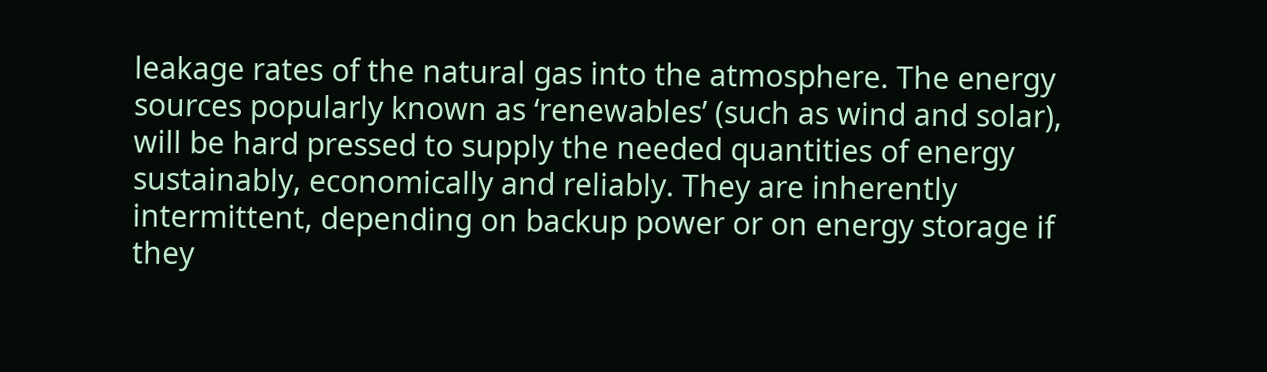leakage rates of the natural gas into the atmosphere. The energy sources popularly known as ‘renewables’ (such as wind and solar), will be hard pressed to supply the needed quantities of energy sustainably, economically and reliably. They are inherently intermittent, depending on backup power or on energy storage if they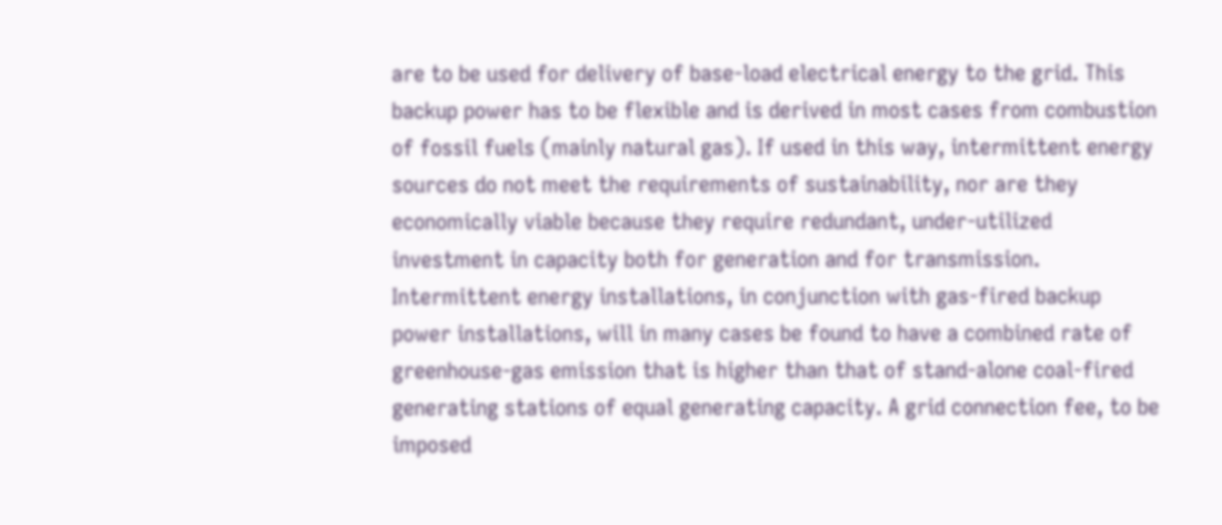are to be used for delivery of base-load electrical energy to the grid. This backup power has to be flexible and is derived in most cases from combustion of fossil fuels (mainly natural gas). If used in this way, intermittent energy sources do not meet the requirements of sustainability, nor are they economically viable because they require redundant, under-utilized investment in capacity both for generation and for transmission. Intermittent energy installations, in conjunction with gas-fired backup power installations, will in many cases be found to have a combined rate of greenhouse-gas emission that is higher than that of stand-alone coal-fired generating stations of equal generating capacity. A grid connection fee, to be imposed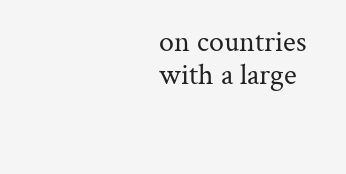on countries with a large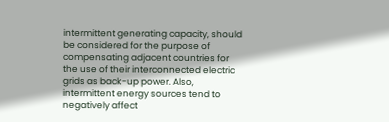intermittent generating capacity, should be considered for the purpose of compensating adjacent countries for the use of their interconnected electric grids as back-up power. Also, intermittent energy sources tend to negatively affect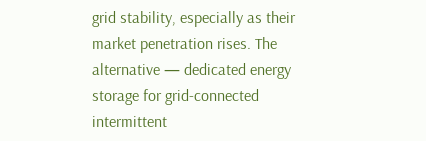grid stability, especially as their market penetration rises. The alternative — dedicated energy storage for grid-connected intermittent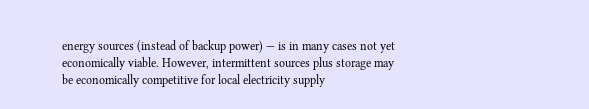energy sources (instead of backup power) — is in many cases not yet economically viable. However, intermittent sources plus storage may be economically competitive for local electricity supply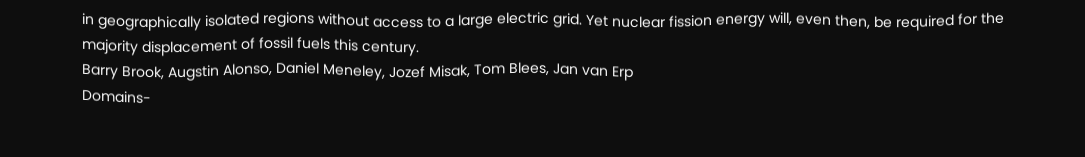in geographically isolated regions without access to a large electric grid. Yet nuclear fission energy will, even then, be required for the majority displacement of fossil fuels this century.
Barry Brook, Augstin Alonso, Daniel Meneley, Jozef Misak, Tom Blees, Jan van Erp
Domains-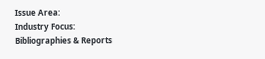Issue Area:
Industry Focus:
Bibliographies & Reports